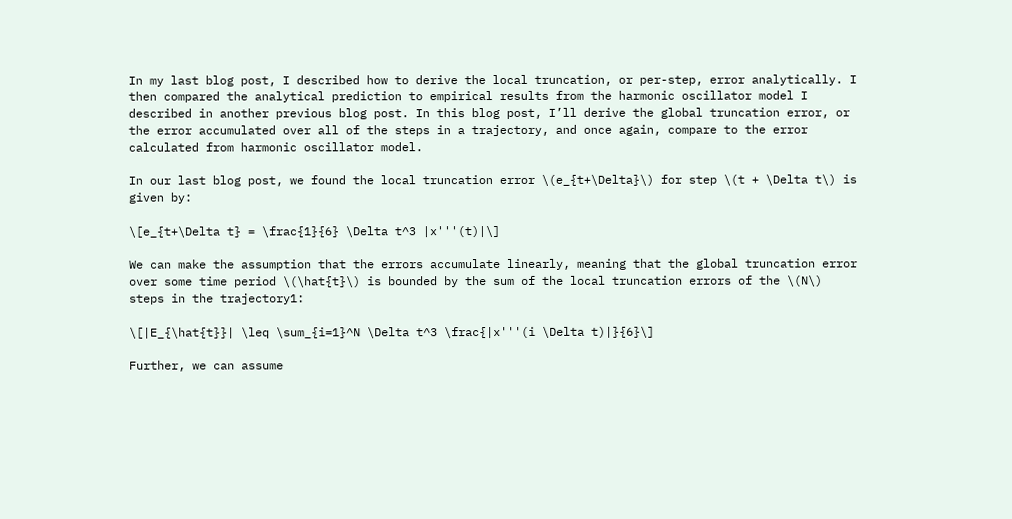In my last blog post, I described how to derive the local truncation, or per-step, error analytically. I then compared the analytical prediction to empirical results from the harmonic oscillator model I described in another previous blog post. In this blog post, I’ll derive the global truncation error, or the error accumulated over all of the steps in a trajectory, and once again, compare to the error calculated from harmonic oscillator model.

In our last blog post, we found the local truncation error \(e_{t+\Delta}\) for step \(t + \Delta t\) is given by:

\[e_{t+\Delta t} = \frac{1}{6} \Delta t^3 |x'''(t)|\]

We can make the assumption that the errors accumulate linearly, meaning that the global truncation error over some time period \(\hat{t}\) is bounded by the sum of the local truncation errors of the \(N\) steps in the trajectory1:

\[|E_{\hat{t}}| \leq \sum_{i=1}^N \Delta t^3 \frac{|x'''(i \Delta t)|}{6}\]

Further, we can assume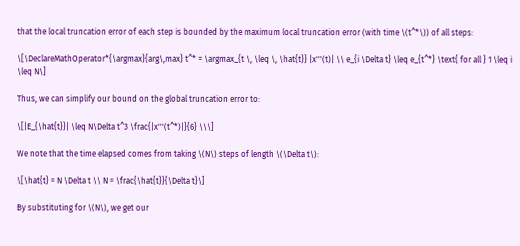that the local truncation error of each step is bounded by the maximum local truncation error (with time \(t^*\)) of all steps:

\[\DeclareMathOperator*{\argmax}{arg\,max} t^* = \argmax_{t \, \leq \, \hat{t}} |x'''(t)| \\ e_{i \Delta t} \leq e_{t^*} \text{ for all } 1 \leq i \leq N\]

Thus, we can simplify our bound on the global truncation error to:

\[|E_{\hat{t}}| \leq N\Delta t^3 \frac{|x'''(t^*)|}{6} \\\]

We note that the time elapsed comes from taking \(N\) steps of length \(\Delta t\):

\[\hat{t} = N \Delta t \\ N = \frac{\hat{t}}{\Delta t}\]

By substituting for \(N\), we get our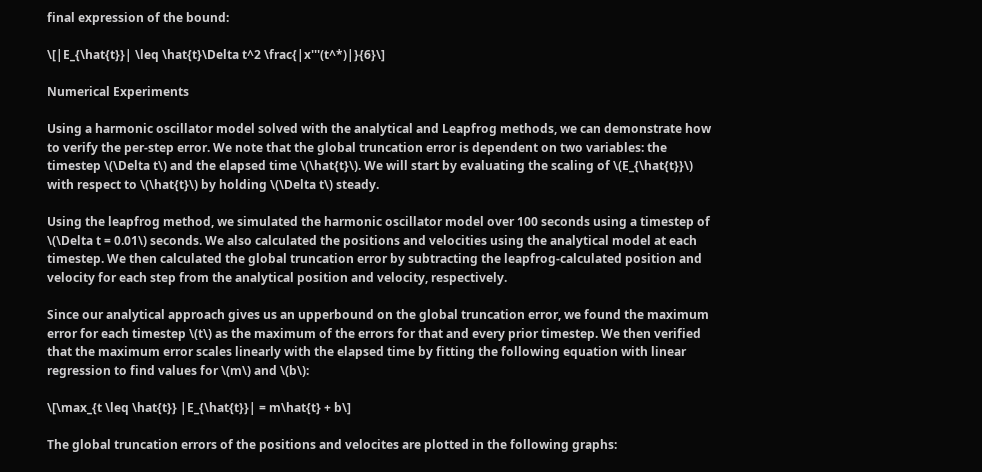final expression of the bound:

\[|E_{\hat{t}}| \leq \hat{t}\Delta t^2 \frac{|x'''(t^*)|}{6}\]

Numerical Experiments

Using a harmonic oscillator model solved with the analytical and Leapfrog methods, we can demonstrate how to verify the per-step error. We note that the global truncation error is dependent on two variables: the timestep \(\Delta t\) and the elapsed time \(\hat{t}\). We will start by evaluating the scaling of \(E_{\hat{t}}\) with respect to \(\hat{t}\) by holding \(\Delta t\) steady.

Using the leapfrog method, we simulated the harmonic oscillator model over 100 seconds using a timestep of \(\Delta t = 0.01\) seconds. We also calculated the positions and velocities using the analytical model at each timestep. We then calculated the global truncation error by subtracting the leapfrog-calculated position and velocity for each step from the analytical position and velocity, respectively.

Since our analytical approach gives us an upperbound on the global truncation error, we found the maximum error for each timestep \(t\) as the maximum of the errors for that and every prior timestep. We then verified that the maximum error scales linearly with the elapsed time by fitting the following equation with linear regression to find values for \(m\) and \(b\):

\[\max_{t \leq \hat{t}} |E_{\hat{t}}| = m\hat{t} + b\]

The global truncation errors of the positions and velocites are plotted in the following graphs: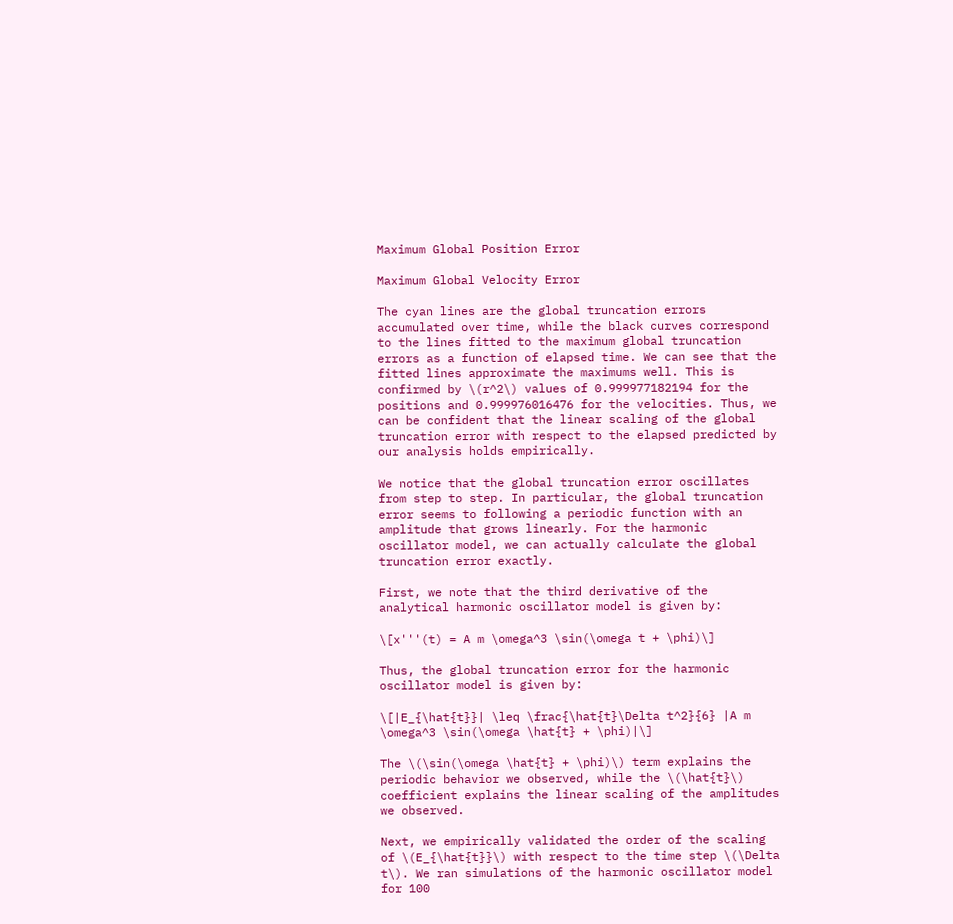Maximum Global Position Error

Maximum Global Velocity Error

The cyan lines are the global truncation errors accumulated over time, while the black curves correspond to the lines fitted to the maximum global truncation errors as a function of elapsed time. We can see that the fitted lines approximate the maximums well. This is confirmed by \(r^2\) values of 0.999977182194 for the positions and 0.999976016476 for the velocities. Thus, we can be confident that the linear scaling of the global truncation error with respect to the elapsed predicted by our analysis holds empirically.

We notice that the global truncation error oscillates from step to step. In particular, the global truncation error seems to following a periodic function with an amplitude that grows linearly. For the harmonic oscillator model, we can actually calculate the global truncation error exactly.

First, we note that the third derivative of the analytical harmonic oscillator model is given by:

\[x'''(t) = A m \omega^3 \sin(\omega t + \phi)\]

Thus, the global truncation error for the harmonic oscillator model is given by:

\[|E_{\hat{t}}| \leq \frac{\hat{t}\Delta t^2}{6} |A m \omega^3 \sin(\omega \hat{t} + \phi)|\]

The \(\sin(\omega \hat{t} + \phi)\) term explains the periodic behavior we observed, while the \(\hat{t}\) coefficient explains the linear scaling of the amplitudes we observed.

Next, we empirically validated the order of the scaling of \(E_{\hat{t}}\) with respect to the time step \(\Delta t\). We ran simulations of the harmonic oscillator model for 100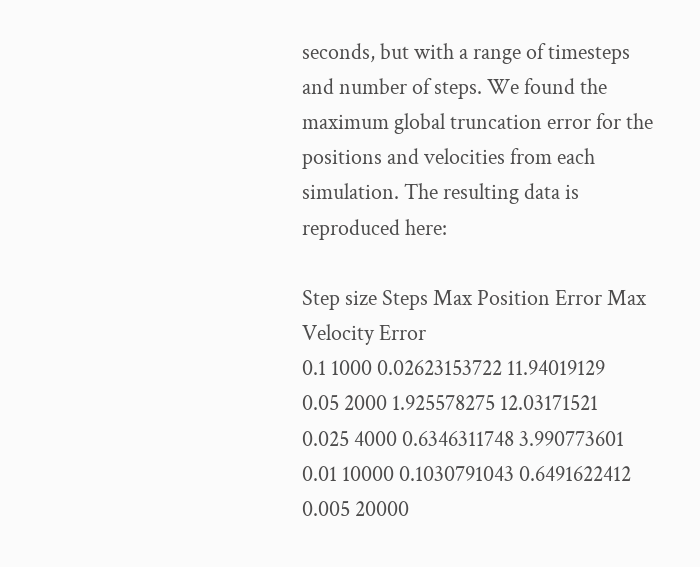seconds, but with a range of timesteps and number of steps. We found the maximum global truncation error for the positions and velocities from each simulation. The resulting data is reproduced here:

Step size Steps Max Position Error Max Velocity Error
0.1 1000 0.02623153722 11.94019129
0.05 2000 1.925578275 12.03171521
0.025 4000 0.6346311748 3.990773601
0.01 10000 0.1030791043 0.6491622412
0.005 20000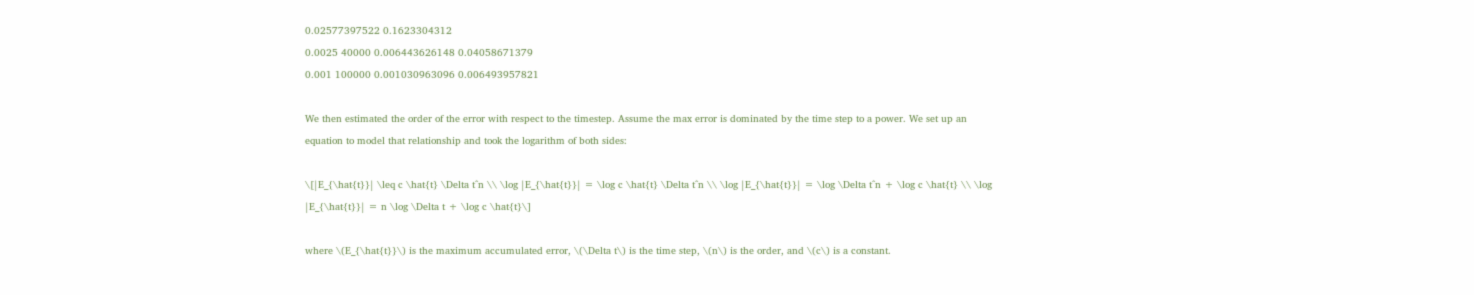0.02577397522 0.1623304312
0.0025 40000 0.006443626148 0.04058671379
0.001 100000 0.001030963096 0.006493957821

We then estimated the order of the error with respect to the timestep. Assume the max error is dominated by the time step to a power. We set up an equation to model that relationship and took the logarithm of both sides:

\[|E_{\hat{t}}| \leq c \hat{t} \Delta t^n \\ \log |E_{\hat{t}}| = \log c \hat{t} \Delta t^n \\ \log |E_{\hat{t}}| = \log \Delta t^n + \log c \hat{t} \\ \log |E_{\hat{t}}| = n \log \Delta t + \log c \hat{t}\]

where \(E_{\hat{t}}\) is the maximum accumulated error, \(\Delta t\) is the time step, \(n\) is the order, and \(c\) is a constant.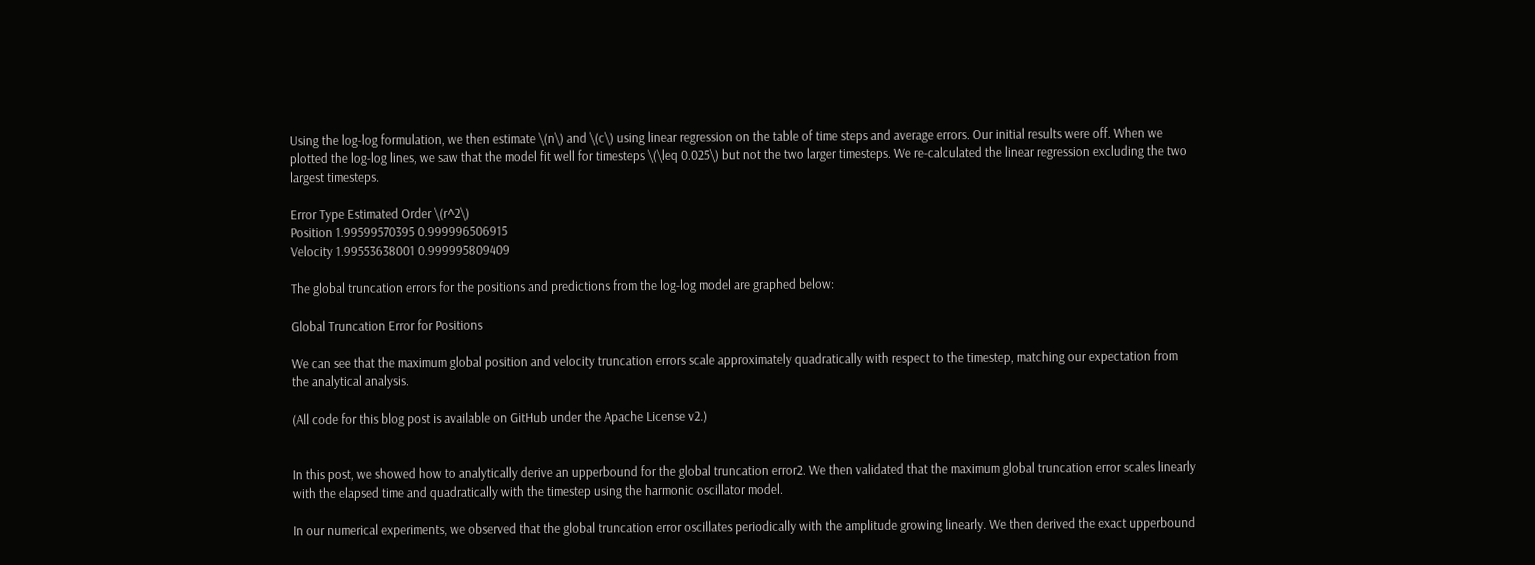Using the log-log formulation, we then estimate \(n\) and \(c\) using linear regression on the table of time steps and average errors. Our initial results were off. When we plotted the log-log lines, we saw that the model fit well for timesteps \(\leq 0.025\) but not the two larger timesteps. We re-calculated the linear regression excluding the two largest timesteps.

Error Type Estimated Order \(r^2\)
Position 1.99599570395 0.999996506915
Velocity 1.99553638001 0.999995809409

The global truncation errors for the positions and predictions from the log-log model are graphed below:

Global Truncation Error for Positions

We can see that the maximum global position and velocity truncation errors scale approximately quadratically with respect to the timestep, matching our expectation from the analytical analysis.

(All code for this blog post is available on GitHub under the Apache License v2.)


In this post, we showed how to analytically derive an upperbound for the global truncation error2. We then validated that the maximum global truncation error scales linearly with the elapsed time and quadratically with the timestep using the harmonic oscillator model.

In our numerical experiments, we observed that the global truncation error oscillates periodically with the amplitude growing linearly. We then derived the exact upperbound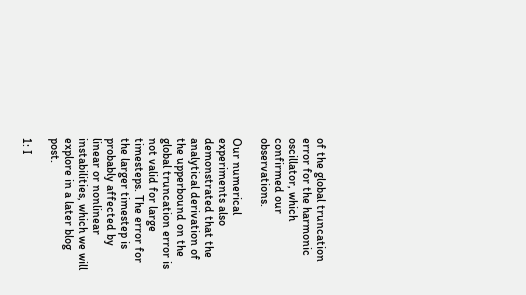of the global truncation error for the harmonic oscillator, which confirmed our observations.

Our numerical experiments also demonstrated that the analytical derivation of the upperbound on the global truncation error is not valid for large timesteps. The error for the larger timestep is probably affected by linear or nonlinear instabilities, which we will explore in a later blog post.

1: I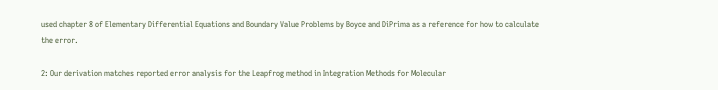used chapter 8 of Elementary Differential Equations and Boundary Value Problems by Boyce and DiPrima as a reference for how to calculate the error.

2: Our derivation matches reported error analysis for the Leapfrog method in Integration Methods for Molecular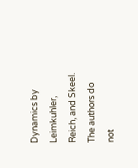Dynamics by Leimkuhler, Reich, and Skeel. The authors do not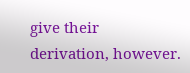give their derivation, however.